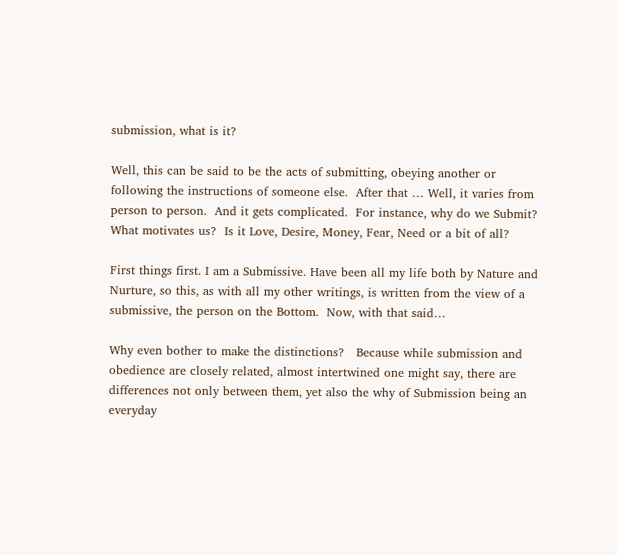submission, what is it?

Well, this can be said to be the acts of submitting, obeying another or following the instructions of someone else.  After that … Well, it varies from person to person.  And it gets complicated.  For instance, why do we Submit? What motivates us?  Is it Love, Desire, Money, Fear, Need or a bit of all?

First things first. I am a Submissive. Have been all my life both by Nature and Nurture, so this, as with all my other writings, is written from the view of a submissive, the person on the Bottom.  Now, with that said…

Why even bother to make the distinctions?   Because while submission and obedience are closely related, almost intertwined one might say, there are differences not only between them, yet also the why of Submission being an everyday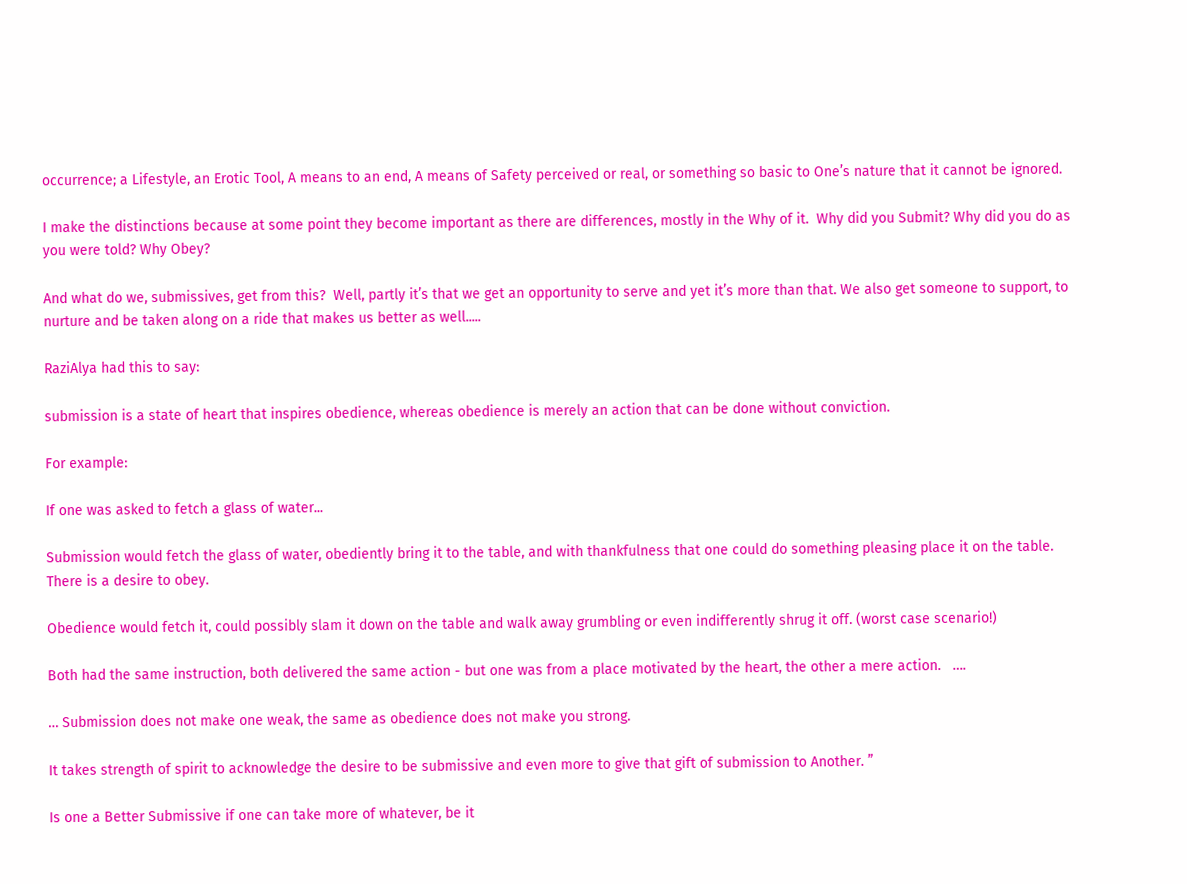occurrence; a Lifestyle, an Erotic Tool, A means to an end, A means of Safety perceived or real, or something so basic to One’s nature that it cannot be ignored.

I make the distinctions because at some point they become important as there are differences, mostly in the Why of it.  Why did you Submit? Why did you do as you were told? Why Obey?

And what do we, submissives, get from this?  Well, partly it’s that we get an opportunity to serve and yet it’s more than that. We also get someone to support, to nurture and be taken along on a ride that makes us better as well.....

RaziAlya had this to say:

submission is a state of heart that inspires obedience, whereas obedience is merely an action that can be done without conviction.

For example:

If one was asked to fetch a glass of water...

Submission would fetch the glass of water, obediently bring it to the table, and with thankfulness that one could do something pleasing place it on the table. There is a desire to obey.

Obedience would fetch it, could possibly slam it down on the table and walk away grumbling or even indifferently shrug it off. (worst case scenario!)

Both had the same instruction, both delivered the same action - but one was from a place motivated by the heart, the other a mere action.   ….

… Submission does not make one weak, the same as obedience does not make you strong.

It takes strength of spirit to acknowledge the desire to be submissive and even more to give that gift of submission to Another. ”

Is one a Better Submissive if one can take more of whatever, be it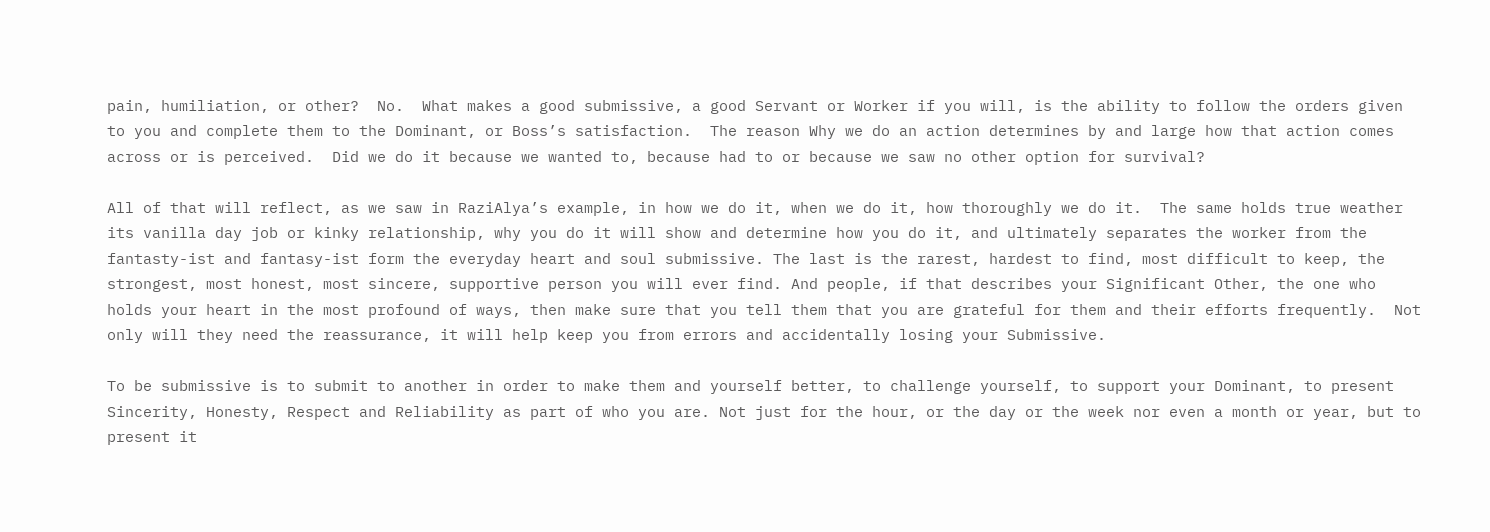pain, humiliation, or other?  No.  What makes a good submissive, a good Servant or Worker if you will, is the ability to follow the orders given to you and complete them to the Dominant, or Boss’s satisfaction.  The reason Why we do an action determines by and large how that action comes across or is perceived.  Did we do it because we wanted to, because had to or because we saw no other option for survival?

All of that will reflect, as we saw in RaziAlya’s example, in how we do it, when we do it, how thoroughly we do it.  The same holds true weather its vanilla day job or kinky relationship, why you do it will show and determine how you do it, and ultimately separates the worker from the fantasty-ist and fantasy-ist form the everyday heart and soul submissive. The last is the rarest, hardest to find, most difficult to keep, the strongest, most honest, most sincere, supportive person you will ever find. And people, if that describes your Significant Other, the one who holds your heart in the most profound of ways, then make sure that you tell them that you are grateful for them and their efforts frequently.  Not only will they need the reassurance, it will help keep you from errors and accidentally losing your Submissive.

To be submissive is to submit to another in order to make them and yourself better, to challenge yourself, to support your Dominant, to present Sincerity, Honesty, Respect and Reliability as part of who you are. Not just for the hour, or the day or the week nor even a month or year, but to present it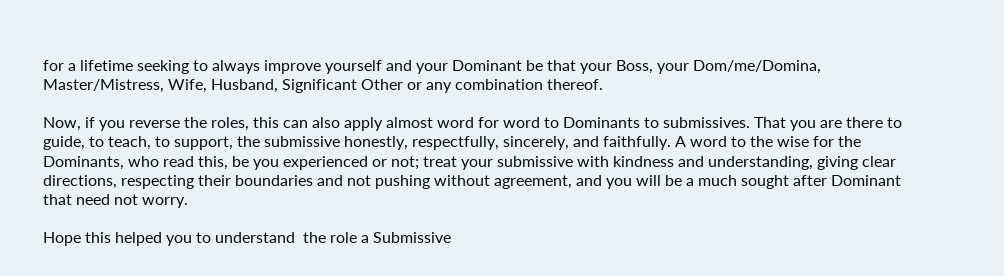for a lifetime seeking to always improve yourself and your Dominant be that your Boss, your Dom/me/Domina, Master/Mistress, Wife, Husband, Significant Other or any combination thereof.

Now, if you reverse the roles, this can also apply almost word for word to Dominants to submissives. That you are there to guide, to teach, to support, the submissive honestly, respectfully, sincerely, and faithfully. A word to the wise for the Dominants, who read this, be you experienced or not; treat your submissive with kindness and understanding, giving clear directions, respecting their boundaries and not pushing without agreement, and you will be a much sought after Dominant that need not worry.

Hope this helped you to understand  the role a Submissive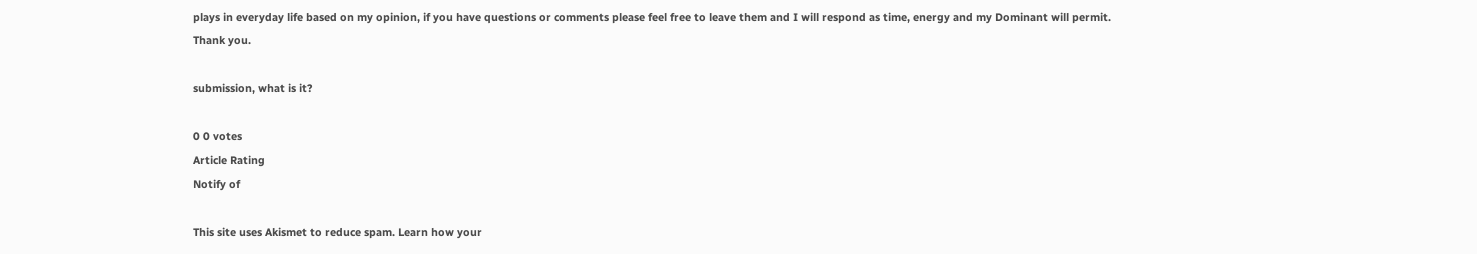plays in everyday life based on my opinion, if you have questions or comments please feel free to leave them and I will respond as time, energy and my Dominant will permit.
Thank you.

submission, what is it?

0 0 votes
Article Rating
Notify of

This site uses Akismet to reduce spam. Learn how your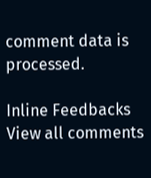comment data is processed.

Inline Feedbacks
View all comments